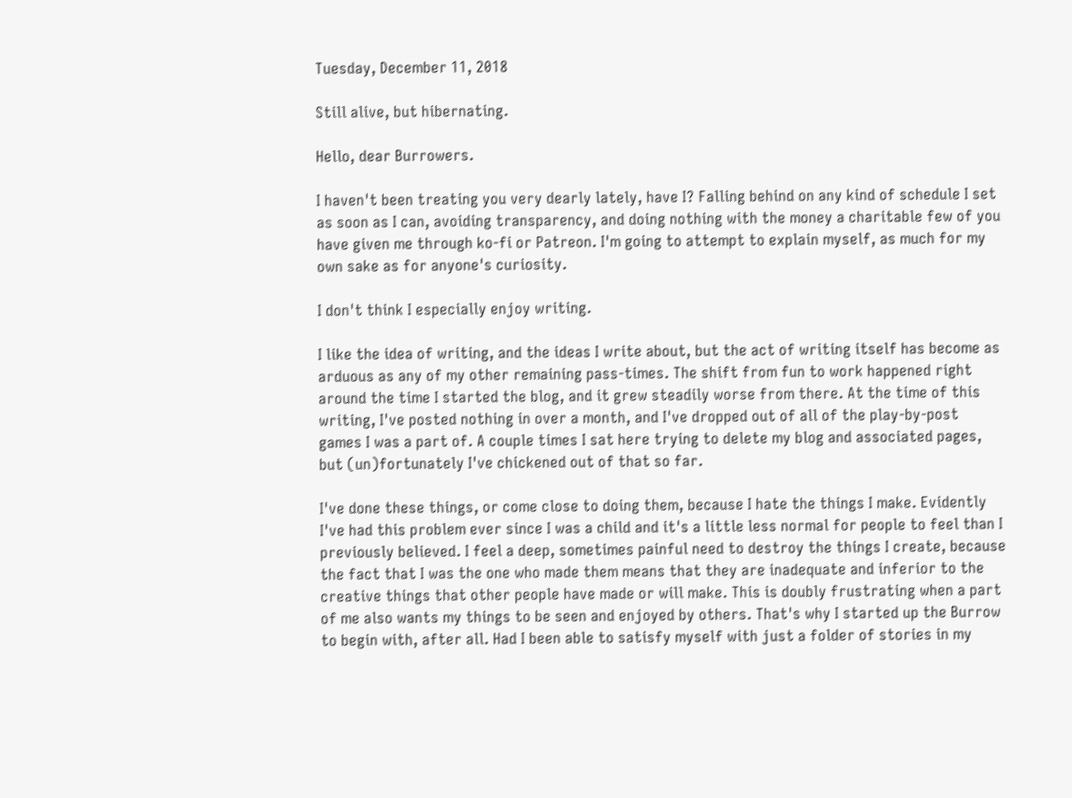Tuesday, December 11, 2018

Still alive, but hibernating.

Hello, dear Burrowers.

I haven't been treating you very dearly lately, have I? Falling behind on any kind of schedule I set as soon as I can, avoiding transparency, and doing nothing with the money a charitable few of you have given me through ko-fi or Patreon. I'm going to attempt to explain myself, as much for my own sake as for anyone's curiosity.

I don't think I especially enjoy writing.

I like the idea of writing, and the ideas I write about, but the act of writing itself has become as arduous as any of my other remaining pass-times. The shift from fun to work happened right around the time I started the blog, and it grew steadily worse from there. At the time of this writing, I've posted nothing in over a month, and I've dropped out of all of the play-by-post games I was a part of. A couple times I sat here trying to delete my blog and associated pages, but (un)fortunately I've chickened out of that so far.

I've done these things, or come close to doing them, because I hate the things I make. Evidently I've had this problem ever since I was a child and it's a little less normal for people to feel than I previously believed. I feel a deep, sometimes painful need to destroy the things I create, because the fact that I was the one who made them means that they are inadequate and inferior to the creative things that other people have made or will make. This is doubly frustrating when a part of me also wants my things to be seen and enjoyed by others. That's why I started up the Burrow to begin with, after all. Had I been able to satisfy myself with just a folder of stories in my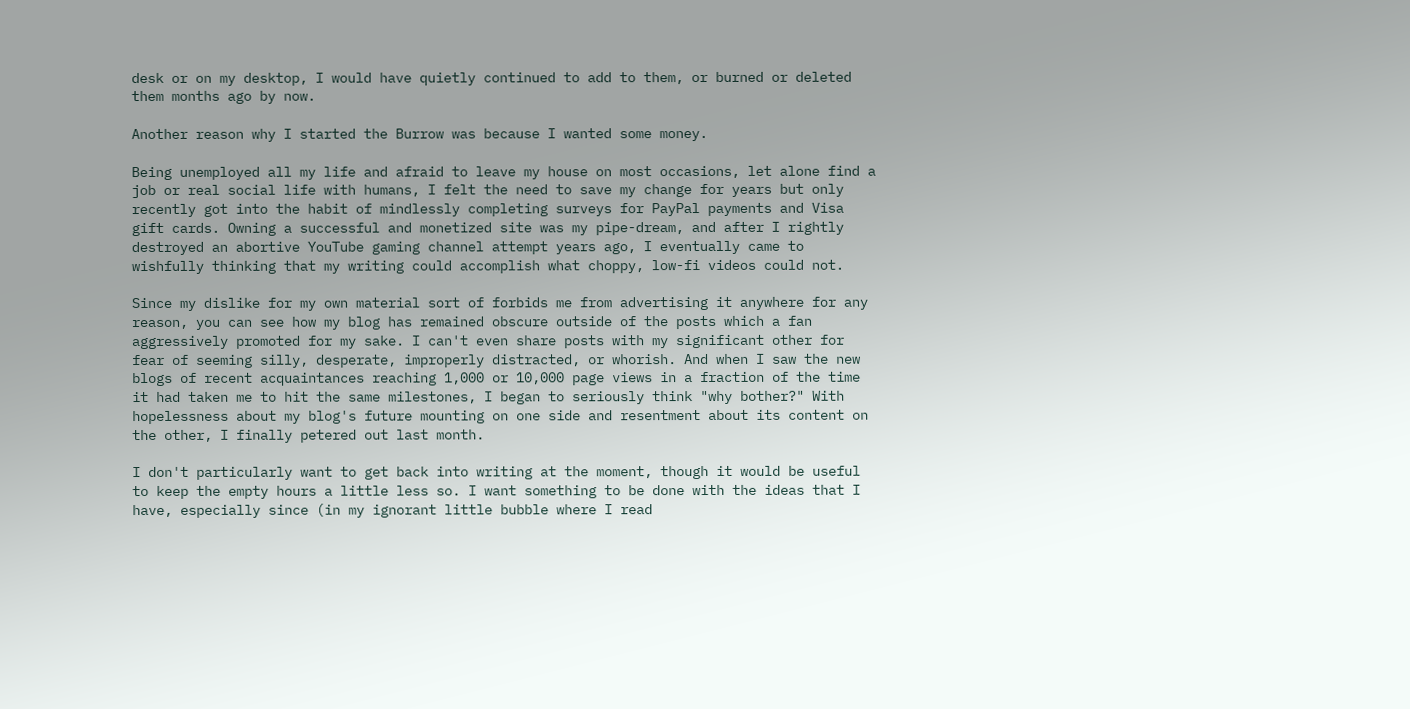desk or on my desktop, I would have quietly continued to add to them, or burned or deleted them months ago by now.

Another reason why I started the Burrow was because I wanted some money.

Being unemployed all my life and afraid to leave my house on most occasions, let alone find a job or real social life with humans, I felt the need to save my change for years but only recently got into the habit of mindlessly completing surveys for PayPal payments and Visa gift cards. Owning a successful and monetized site was my pipe-dream, and after I rightly destroyed an abortive YouTube gaming channel attempt years ago, I eventually came to wishfully thinking that my writing could accomplish what choppy, low-fi videos could not.

Since my dislike for my own material sort of forbids me from advertising it anywhere for any reason, you can see how my blog has remained obscure outside of the posts which a fan aggressively promoted for my sake. I can't even share posts with my significant other for fear of seeming silly, desperate, improperly distracted, or whorish. And when I saw the new blogs of recent acquaintances reaching 1,000 or 10,000 page views in a fraction of the time it had taken me to hit the same milestones, I began to seriously think "why bother?" With hopelessness about my blog's future mounting on one side and resentment about its content on the other, I finally petered out last month.

I don't particularly want to get back into writing at the moment, though it would be useful to keep the empty hours a little less so. I want something to be done with the ideas that I have, especially since (in my ignorant little bubble where I read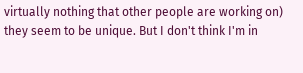virtually nothing that other people are working on) they seem to be unique. But I don't think I'm in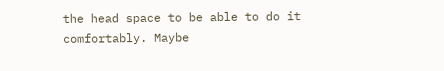the head space to be able to do it comfortably. Maybe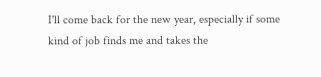I'll come back for the new year, especially if some kind of job finds me and takes the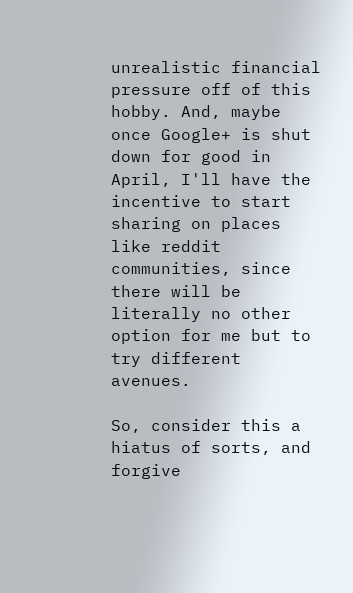unrealistic financial pressure off of this hobby. And, maybe once Google+ is shut down for good in April, I'll have the incentive to start sharing on places like reddit communities, since there will be literally no other option for me but to try different avenues.

So, consider this a hiatus of sorts, and forgive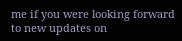me if you were looking forward to new updates on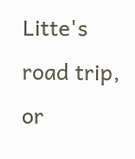Litte's road trip, or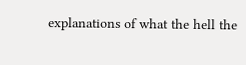explanations of what the hell the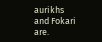aurikhs and Fokari are.